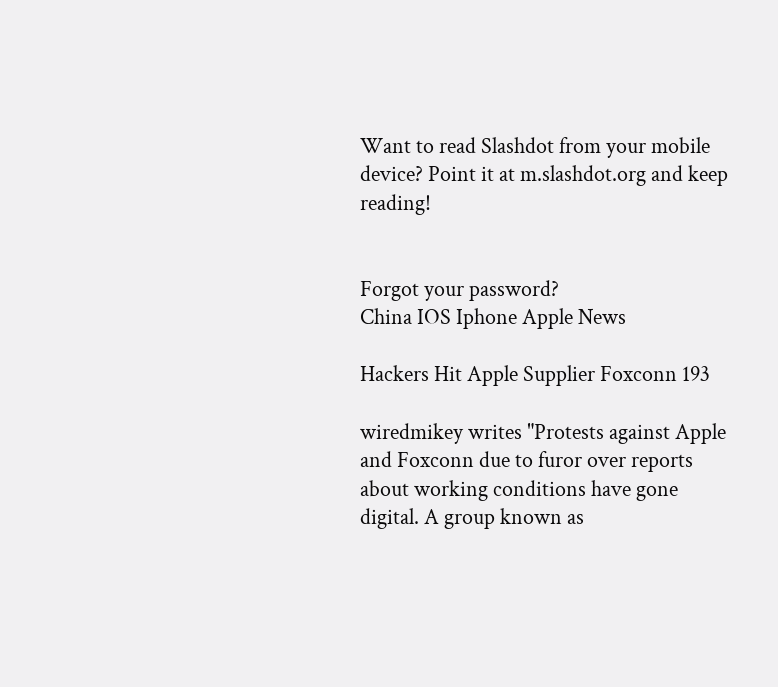Want to read Slashdot from your mobile device? Point it at m.slashdot.org and keep reading!


Forgot your password?
China IOS Iphone Apple News

Hackers Hit Apple Supplier Foxconn 193

wiredmikey writes "Protests against Apple and Foxconn due to furor over reports about working conditions have gone digital. A group known as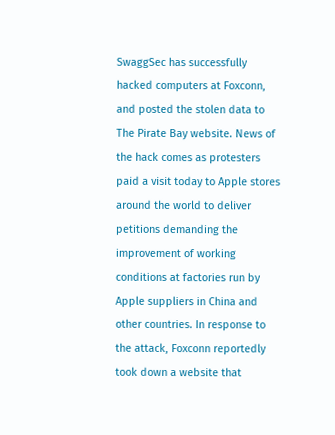SwaggSec has successfully hacked computers at Foxconn, and posted the stolen data to The Pirate Bay website. News of the hack comes as protesters paid a visit today to Apple stores around the world to deliver petitions demanding the improvement of working conditions at factories run by Apple suppliers in China and other countries. In response to the attack, Foxconn reportedly took down a website that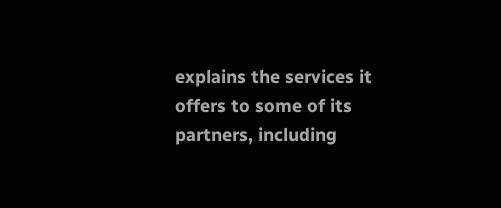explains the services it offers to some of its partners, including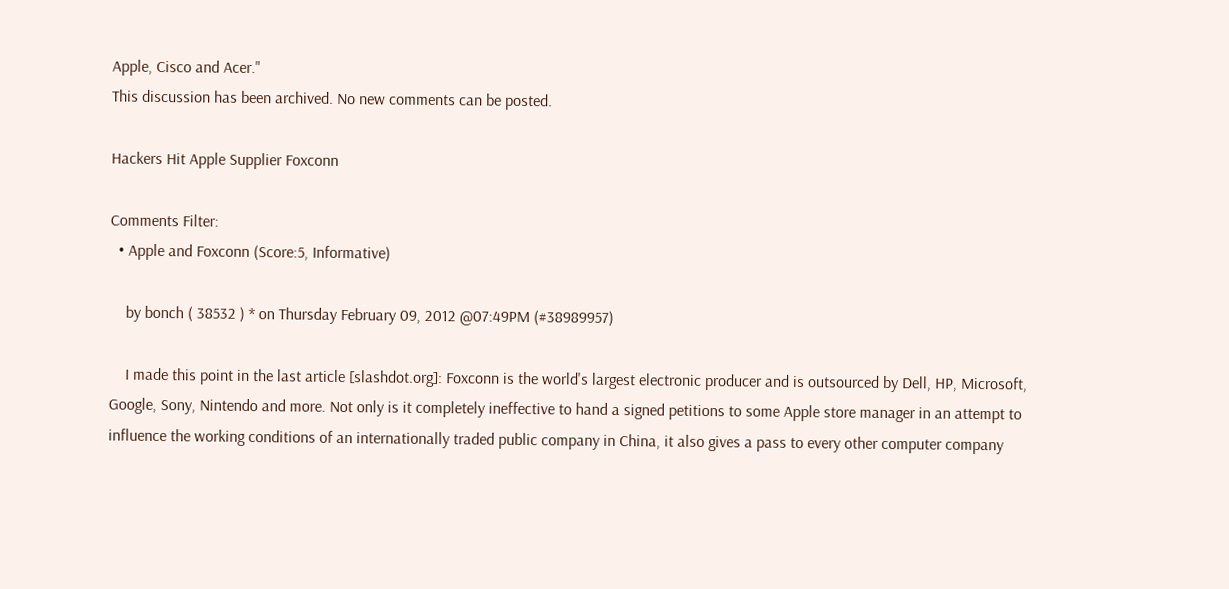Apple, Cisco and Acer."
This discussion has been archived. No new comments can be posted.

Hackers Hit Apple Supplier Foxconn

Comments Filter:
  • Apple and Foxconn (Score:5, Informative)

    by bonch ( 38532 ) * on Thursday February 09, 2012 @07:49PM (#38989957)

    I made this point in the last article [slashdot.org]: Foxconn is the world's largest electronic producer and is outsourced by Dell, HP, Microsoft, Google, Sony, Nintendo and more. Not only is it completely ineffective to hand a signed petitions to some Apple store manager in an attempt to influence the working conditions of an internationally traded public company in China, it also gives a pass to every other computer company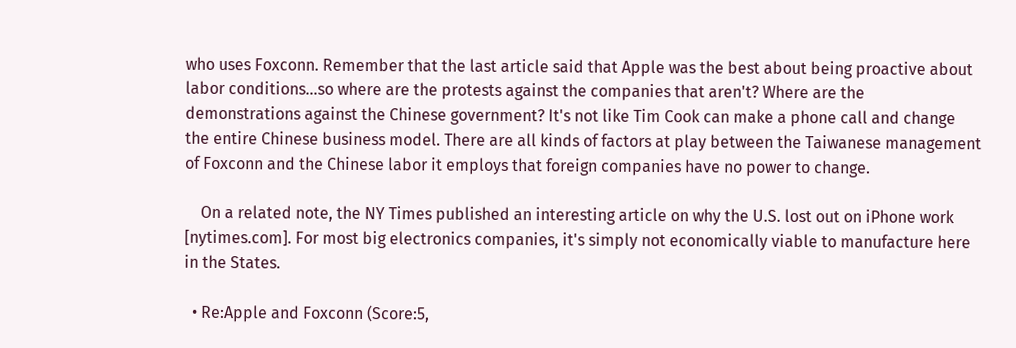who uses Foxconn. Remember that the last article said that Apple was the best about being proactive about labor conditions...so where are the protests against the companies that aren't? Where are the demonstrations against the Chinese government? It's not like Tim Cook can make a phone call and change the entire Chinese business model. There are all kinds of factors at play between the Taiwanese management of Foxconn and the Chinese labor it employs that foreign companies have no power to change.

    On a related note, the NY Times published an interesting article on why the U.S. lost out on iPhone work [nytimes.com]. For most big electronics companies, it's simply not economically viable to manufacture here in the States.

  • Re:Apple and Foxconn (Score:5,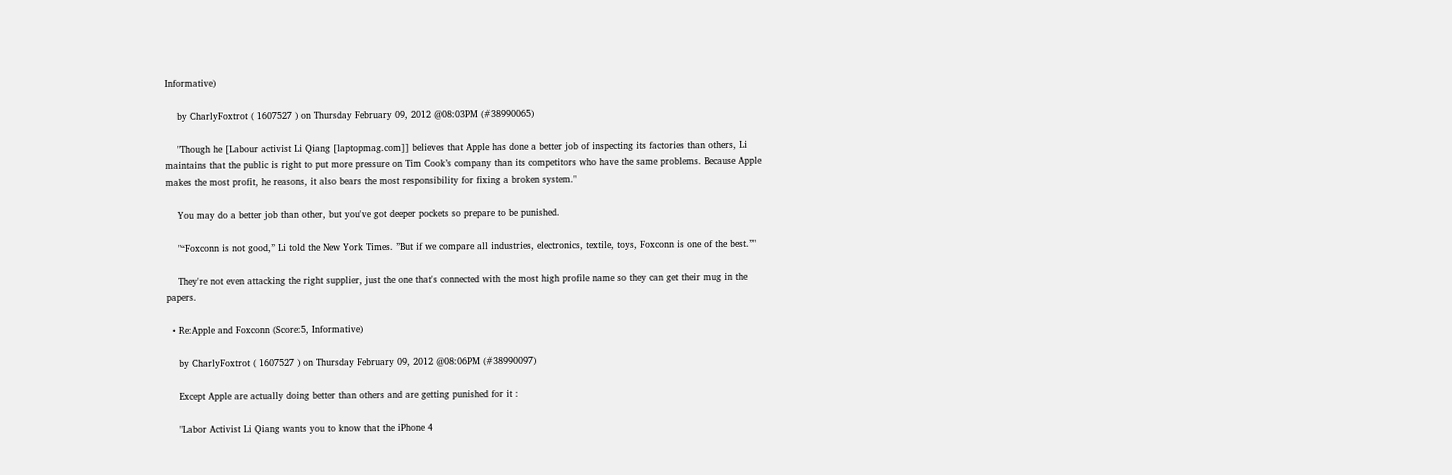Informative)

    by CharlyFoxtrot ( 1607527 ) on Thursday February 09, 2012 @08:03PM (#38990065)

    "Though he [Labour activist Li Qiang [laptopmag.com]] believes that Apple has done a better job of inspecting its factories than others, Li maintains that the public is right to put more pressure on Tim Cook’s company than its competitors who have the same problems. Because Apple makes the most profit, he reasons, it also bears the most responsibility for fixing a broken system."

    You may do a better job than other, but you've got deeper pockets so prepare to be punished.

    "“Foxconn is not good,” Li told the New York Times. ”But if we compare all industries, electronics, textile, toys, Foxconn is one of the best.”"

    They're not even attacking the right supplier, just the one that's connected with the most high profile name so they can get their mug in the papers.

  • Re:Apple and Foxconn (Score:5, Informative)

    by CharlyFoxtrot ( 1607527 ) on Thursday February 09, 2012 @08:06PM (#38990097)

    Except Apple are actually doing better than others and are getting punished for it :

    "Labor Activist Li Qiang wants you to know that the iPhone 4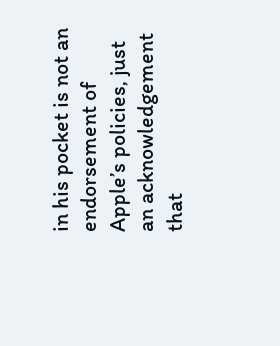in his pocket is not an endorsement of Apple’s policies, just an acknowledgement that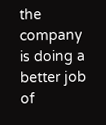the company is doing a better job of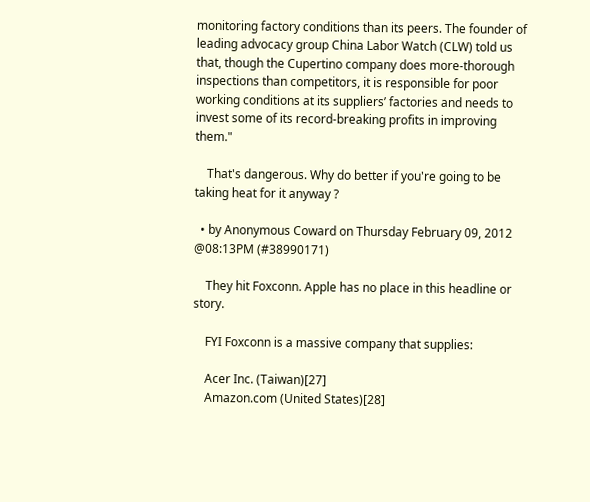monitoring factory conditions than its peers. The founder of leading advocacy group China Labor Watch (CLW) told us that, though the Cupertino company does more-thorough inspections than competitors, it is responsible for poor working conditions at its suppliers’ factories and needs to invest some of its record-breaking profits in improving them."

    That's dangerous. Why do better if you're going to be taking heat for it anyway ?

  • by Anonymous Coward on Thursday February 09, 2012 @08:13PM (#38990171)

    They hit Foxconn. Apple has no place in this headline or story.

    FYI Foxconn is a massive company that supplies:

    Acer Inc. (Taiwan)[27]
    Amazon.com (United States)[28]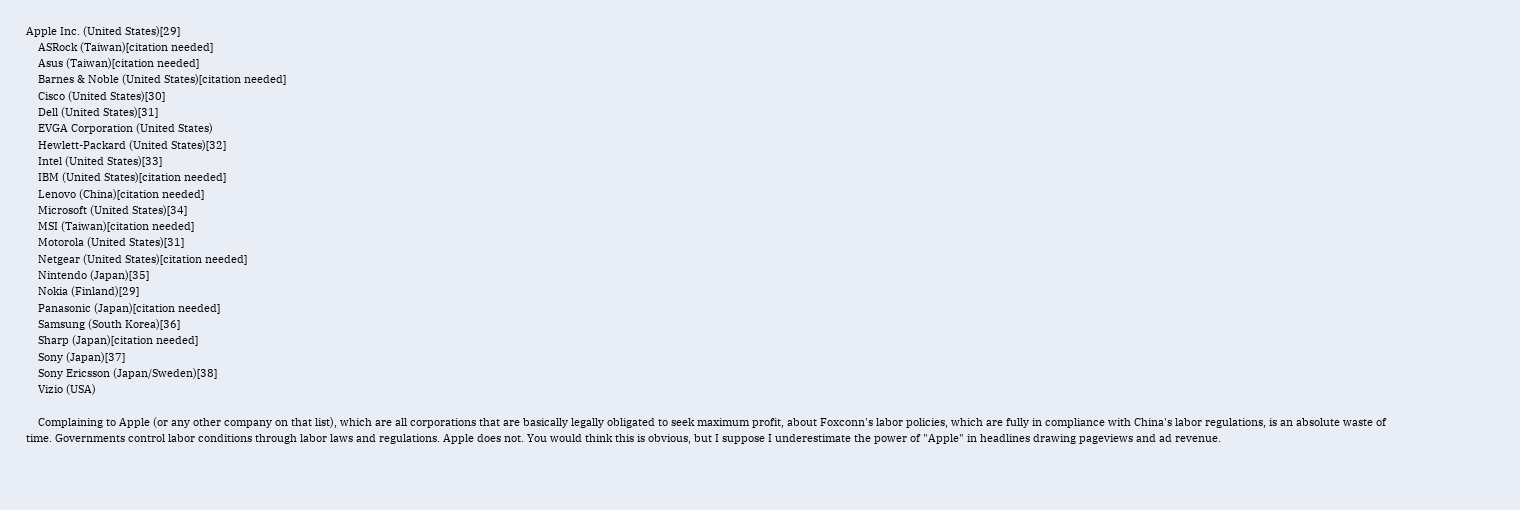Apple Inc. (United States)[29]
    ASRock (Taiwan)[citation needed]
    Asus (Taiwan)[citation needed]
    Barnes & Noble (United States)[citation needed]
    Cisco (United States)[30]
    Dell (United States)[31]
    EVGA Corporation (United States)
    Hewlett-Packard (United States)[32]
    Intel (United States)[33]
    IBM (United States)[citation needed]
    Lenovo (China)[citation needed]
    Microsoft (United States)[34]
    MSI (Taiwan)[citation needed]
    Motorola (United States)[31]
    Netgear (United States)[citation needed]
    Nintendo (Japan)[35]
    Nokia (Finland)[29]
    Panasonic (Japan)[citation needed]
    Samsung (South Korea)[36]
    Sharp (Japan)[citation needed]
    Sony (Japan)[37]
    Sony Ericsson (Japan/Sweden)[38]
    Vizio (USA)

    Complaining to Apple (or any other company on that list), which are all corporations that are basically legally obligated to seek maximum profit, about Foxconn's labor policies, which are fully in compliance with China's labor regulations, is an absolute waste of time. Governments control labor conditions through labor laws and regulations. Apple does not. You would think this is obvious, but I suppose I underestimate the power of "Apple" in headlines drawing pageviews and ad revenue.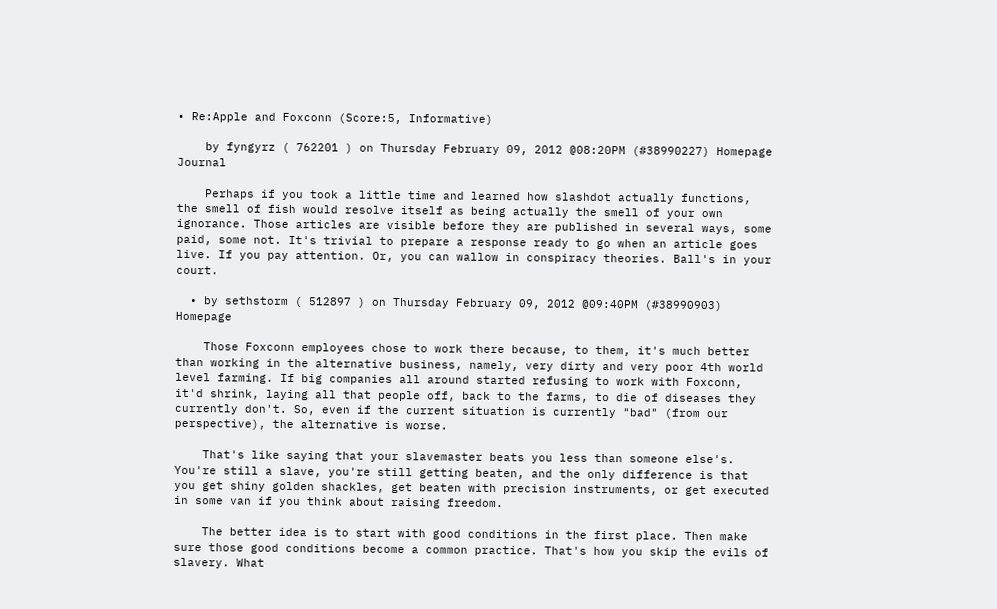• Re:Apple and Foxconn (Score:5, Informative)

    by fyngyrz ( 762201 ) on Thursday February 09, 2012 @08:20PM (#38990227) Homepage Journal

    Perhaps if you took a little time and learned how slashdot actually functions, the smell of fish would resolve itself as being actually the smell of your own ignorance. Those articles are visible before they are published in several ways, some paid, some not. It's trivial to prepare a response ready to go when an article goes live. If you pay attention. Or, you can wallow in conspiracy theories. Ball's in your court.

  • by sethstorm ( 512897 ) on Thursday February 09, 2012 @09:40PM (#38990903) Homepage

    Those Foxconn employees chose to work there because, to them, it's much better than working in the alternative business, namely, very dirty and very poor 4th world level farming. If big companies all around started refusing to work with Foxconn, it'd shrink, laying all that people off, back to the farms, to die of diseases they currently don't. So, even if the current situation is currently "bad" (from our perspective), the alternative is worse.

    That's like saying that your slavemaster beats you less than someone else's. You're still a slave, you're still getting beaten, and the only difference is that you get shiny golden shackles, get beaten with precision instruments, or get executed in some van if you think about raising freedom.

    The better idea is to start with good conditions in the first place. Then make sure those good conditions become a common practice. That's how you skip the evils of slavery. What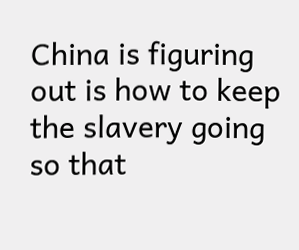China is figuring out is how to keep the slavery going so that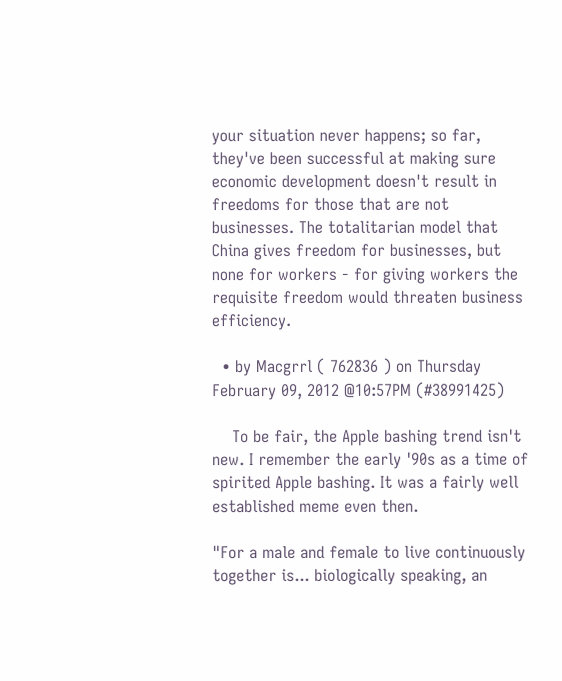your situation never happens; so far, they've been successful at making sure economic development doesn't result in freedoms for those that are not businesses. The totalitarian model that China gives freedom for businesses, but none for workers - for giving workers the requisite freedom would threaten business efficiency.

  • by Macgrrl ( 762836 ) on Thursday February 09, 2012 @10:57PM (#38991425)

    To be fair, the Apple bashing trend isn't new. I remember the early '90s as a time of spirited Apple bashing. It was a fairly well established meme even then.

"For a male and female to live continuously together is... biologically speaking, an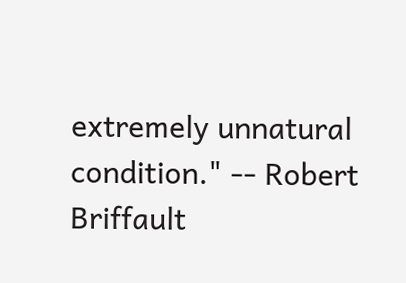extremely unnatural condition." -- Robert Briffault